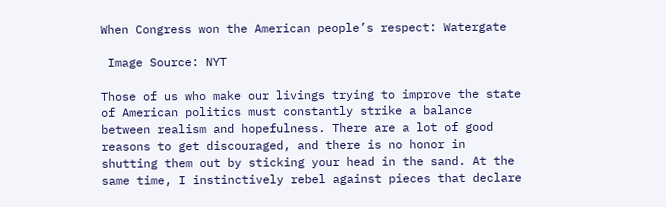When Congress won the American people’s respect: Watergate

 Image Source: NYT

Those of us who make our livings trying to improve the state of American politics must constantly strike a balance between realism and hopefulness. There are a lot of good reasons to get discouraged, and there is no honor in shutting them out by sticking your head in the sand. At the same time, I instinctively rebel against pieces that declare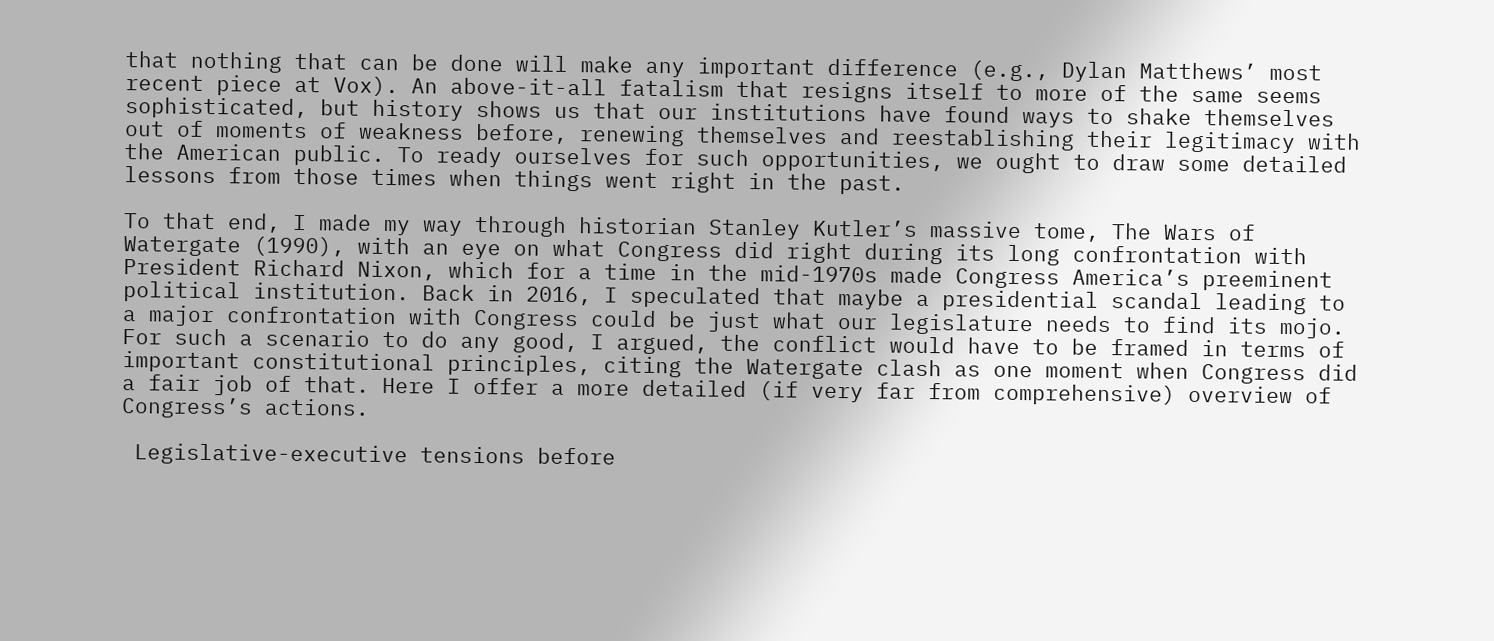that nothing that can be done will make any important difference (e.g., Dylan Matthews’ most recent piece at Vox). An above-it-all fatalism that resigns itself to more of the same seems sophisticated, but history shows us that our institutions have found ways to shake themselves out of moments of weakness before, renewing themselves and reestablishing their legitimacy with the American public. To ready ourselves for such opportunities, we ought to draw some detailed lessons from those times when things went right in the past.

To that end, I made my way through historian Stanley Kutler’s massive tome, The Wars of Watergate (1990), with an eye on what Congress did right during its long confrontation with President Richard Nixon, which for a time in the mid-1970s made Congress America’s preeminent political institution. Back in 2016, I speculated that maybe a presidential scandal leading to a major confrontation with Congress could be just what our legislature needs to find its mojo. For such a scenario to do any good, I argued, the conflict would have to be framed in terms of important constitutional principles, citing the Watergate clash as one moment when Congress did a fair job of that. Here I offer a more detailed (if very far from comprehensive) overview of Congress’s actions.

 Legislative-executive tensions before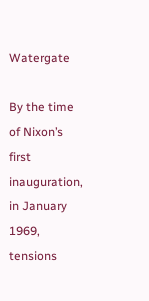Watergate

By the time of Nixon’s first inauguration, in January 1969, tensions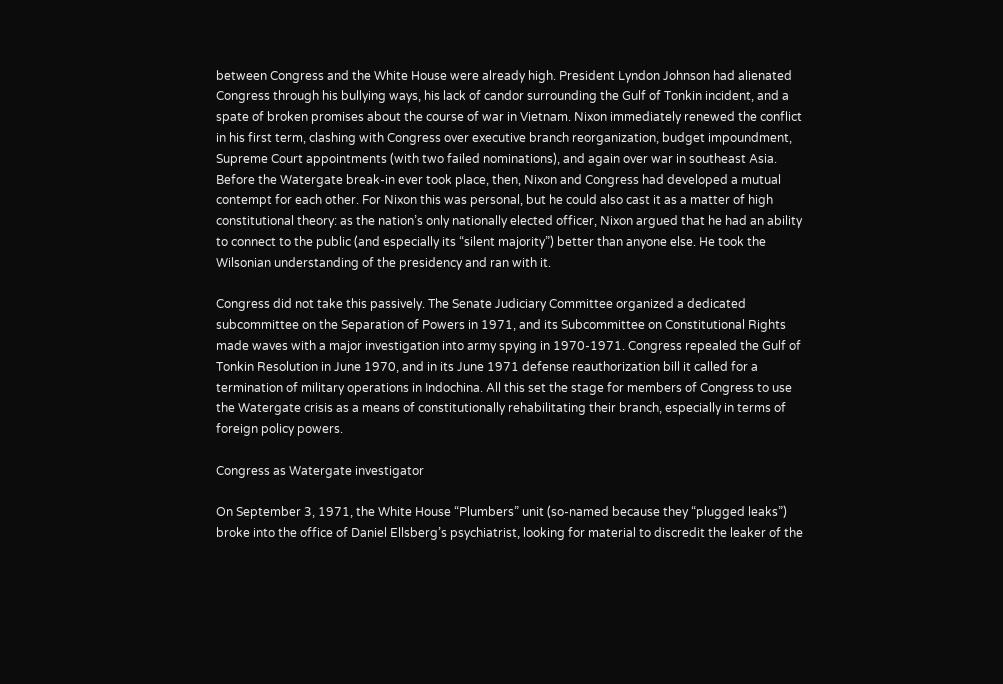between Congress and the White House were already high. President Lyndon Johnson had alienated Congress through his bullying ways, his lack of candor surrounding the Gulf of Tonkin incident, and a spate of broken promises about the course of war in Vietnam. Nixon immediately renewed the conflict in his first term, clashing with Congress over executive branch reorganization, budget impoundment, Supreme Court appointments (with two failed nominations), and again over war in southeast Asia. Before the Watergate break-in ever took place, then, Nixon and Congress had developed a mutual contempt for each other. For Nixon this was personal, but he could also cast it as a matter of high constitutional theory: as the nation’s only nationally elected officer, Nixon argued that he had an ability to connect to the public (and especially its “silent majority”) better than anyone else. He took the Wilsonian understanding of the presidency and ran with it.

Congress did not take this passively. The Senate Judiciary Committee organized a dedicated subcommittee on the Separation of Powers in 1971, and its Subcommittee on Constitutional Rights made waves with a major investigation into army spying in 1970-1971. Congress repealed the Gulf of Tonkin Resolution in June 1970, and in its June 1971 defense reauthorization bill it called for a termination of military operations in Indochina. All this set the stage for members of Congress to use the Watergate crisis as a means of constitutionally rehabilitating their branch, especially in terms of foreign policy powers.

Congress as Watergate investigator

On September 3, 1971, the White House “Plumbers” unit (so-named because they “plugged leaks”) broke into the office of Daniel Ellsberg’s psychiatrist, looking for material to discredit the leaker of the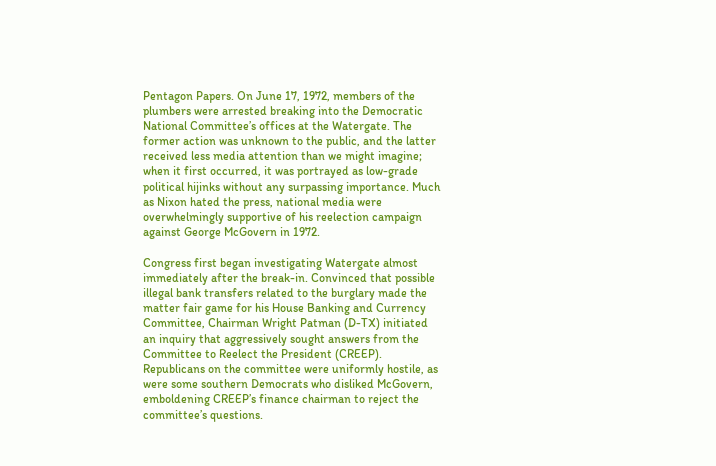Pentagon Papers. On June 17, 1972, members of the plumbers were arrested breaking into the Democratic National Committee’s offices at the Watergate. The former action was unknown to the public, and the latter received less media attention than we might imagine; when it first occurred, it was portrayed as low-grade political hijinks without any surpassing importance. Much as Nixon hated the press, national media were overwhelmingly supportive of his reelection campaign against George McGovern in 1972.

Congress first began investigating Watergate almost immediately after the break-in. Convinced that possible illegal bank transfers related to the burglary made the matter fair game for his House Banking and Currency Committee, Chairman Wright Patman (D-TX) initiated an inquiry that aggressively sought answers from the Committee to Reelect the President (CREEP). Republicans on the committee were uniformly hostile, as were some southern Democrats who disliked McGovern, emboldening CREEP’s finance chairman to reject the committee’s questions.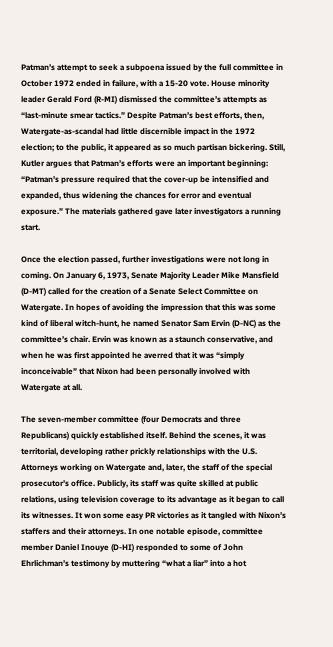Patman’s attempt to seek a subpoena issued by the full committee in October 1972 ended in failure, with a 15-20 vote. House minority leader Gerald Ford (R-MI) dismissed the committee’s attempts as “last-minute smear tactics.” Despite Patman’s best efforts, then, Watergate-as-scandal had little discernible impact in the 1972 election; to the public, it appeared as so much partisan bickering. Still, Kutler argues that Patman’s efforts were an important beginning: “Patman’s pressure required that the cover-up be intensified and expanded, thus widening the chances for error and eventual exposure.” The materials gathered gave later investigators a running start.

Once the election passed, further investigations were not long in coming. On January 6, 1973, Senate Majority Leader Mike Mansfield (D-MT) called for the creation of a Senate Select Committee on Watergate. In hopes of avoiding the impression that this was some kind of liberal witch-hunt, he named Senator Sam Ervin (D-NC) as the committee’s chair. Ervin was known as a staunch conservative, and when he was first appointed he averred that it was “simply inconceivable” that Nixon had been personally involved with Watergate at all.

The seven-member committee (four Democrats and three Republicans) quickly established itself. Behind the scenes, it was territorial, developing rather prickly relationships with the U.S. Attorneys working on Watergate and, later, the staff of the special prosecutor’s office. Publicly, its staff was quite skilled at public relations, using television coverage to its advantage as it began to call its witnesses. It won some easy PR victories as it tangled with Nixon’s staffers and their attorneys. In one notable episode, committee member Daniel Inouye (D-HI) responded to some of John Ehrlichman’s testimony by muttering “what a liar” into a hot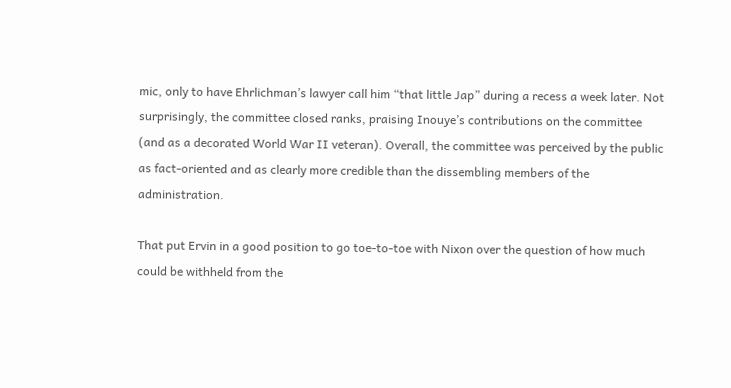mic, only to have Ehrlichman’s lawyer call him “that little Jap” during a recess a week later. Not surprisingly, the committee closed ranks, praising Inouye’s contributions on the committee (and as a decorated World War II veteran). Overall, the committee was perceived by the public as fact-oriented and as clearly more credible than the dissembling members of the administration.

That put Ervin in a good position to go toe-to-toe with Nixon over the question of how much could be withheld from the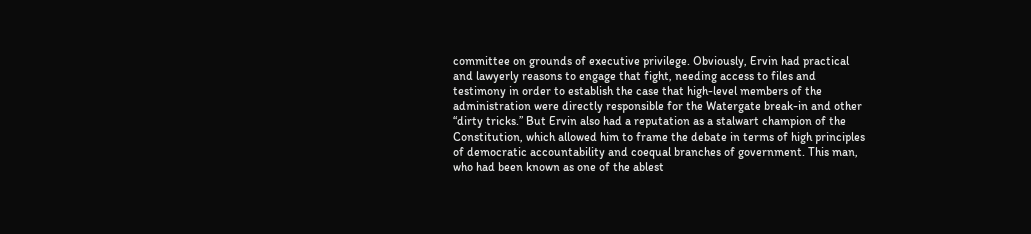committee on grounds of executive privilege. Obviously, Ervin had practical and lawyerly reasons to engage that fight, needing access to files and testimony in order to establish the case that high-level members of the administration were directly responsible for the Watergate break-in and other “dirty tricks.” But Ervin also had a reputation as a stalwart champion of the Constitution, which allowed him to frame the debate in terms of high principles of democratic accountability and coequal branches of government. This man, who had been known as one of the ablest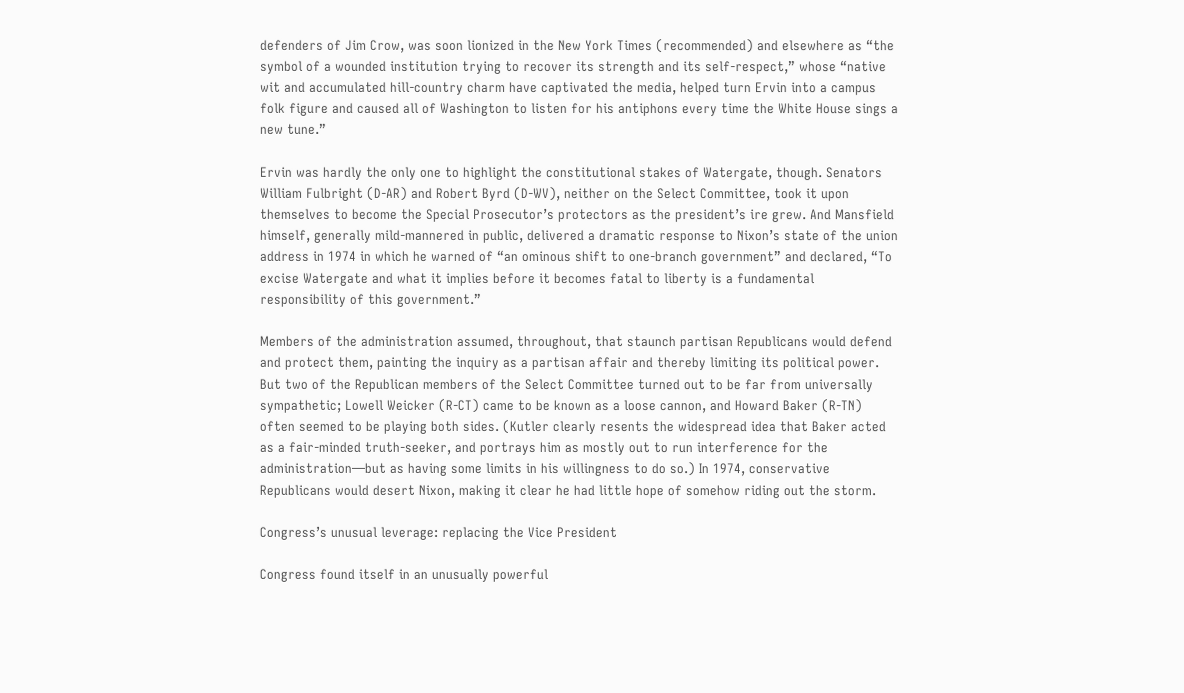defenders of Jim Crow, was soon lionized in the New York Times (recommended) and elsewhere as “the symbol of a wounded institution trying to recover its strength and its self-respect,” whose “native wit and accumulated hill-country charm have captivated the media, helped turn Ervin into a campus folk figure and caused all of Washington to listen for his antiphons every time the White House sings a new tune.”

Ervin was hardly the only one to highlight the constitutional stakes of Watergate, though. Senators William Fulbright (D-AR) and Robert Byrd (D-WV), neither on the Select Committee, took it upon themselves to become the Special Prosecutor’s protectors as the president’s ire grew. And Mansfield himself, generally mild-mannered in public, delivered a dramatic response to Nixon’s state of the union address in 1974 in which he warned of “an ominous shift to one-branch government” and declared, “To excise Watergate and what it implies before it becomes fatal to liberty is a fundamental responsibility of this government.”

Members of the administration assumed, throughout, that staunch partisan Republicans would defend and protect them, painting the inquiry as a partisan affair and thereby limiting its political power. But two of the Republican members of the Select Committee turned out to be far from universally sympathetic; Lowell Weicker (R-CT) came to be known as a loose cannon, and Howard Baker (R-TN) often seemed to be playing both sides. (Kutler clearly resents the widespread idea that Baker acted as a fair-minded truth-seeker, and portrays him as mostly out to run interference for the administration—but as having some limits in his willingness to do so.) In 1974, conservative Republicans would desert Nixon, making it clear he had little hope of somehow riding out the storm.

Congress’s unusual leverage: replacing the Vice President

Congress found itself in an unusually powerful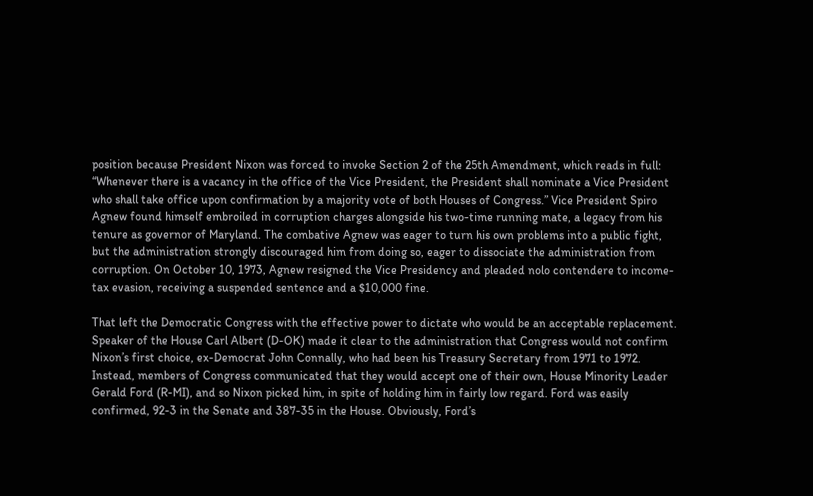position because President Nixon was forced to invoke Section 2 of the 25th Amendment, which reads in full: “Whenever there is a vacancy in the office of the Vice President, the President shall nominate a Vice President who shall take office upon confirmation by a majority vote of both Houses of Congress.” Vice President Spiro Agnew found himself embroiled in corruption charges alongside his two-time running mate, a legacy from his tenure as governor of Maryland. The combative Agnew was eager to turn his own problems into a public fight, but the administration strongly discouraged him from doing so, eager to dissociate the administration from corruption. On October 10, 1973, Agnew resigned the Vice Presidency and pleaded nolo contendere to income-tax evasion, receiving a suspended sentence and a $10,000 fine.

That left the Democratic Congress with the effective power to dictate who would be an acceptable replacement. Speaker of the House Carl Albert (D-OK) made it clear to the administration that Congress would not confirm Nixon’s first choice, ex-Democrat John Connally, who had been his Treasury Secretary from 1971 to 1972. Instead, members of Congress communicated that they would accept one of their own, House Minority Leader Gerald Ford (R-MI), and so Nixon picked him, in spite of holding him in fairly low regard. Ford was easily confirmed, 92-3 in the Senate and 387-35 in the House. Obviously, Ford’s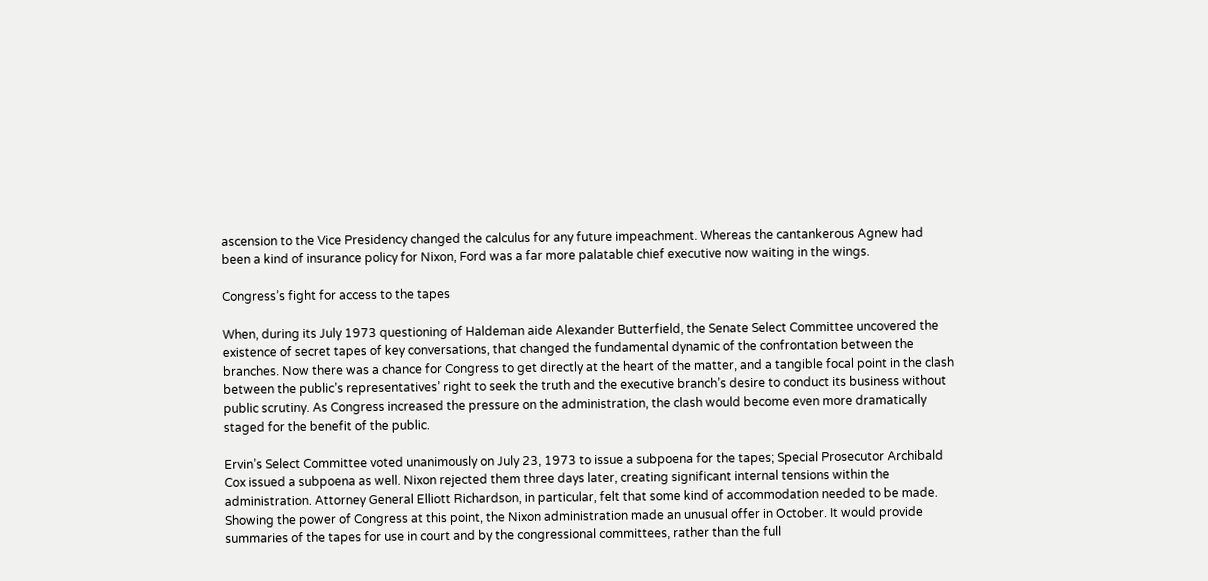ascension to the Vice Presidency changed the calculus for any future impeachment. Whereas the cantankerous Agnew had been a kind of insurance policy for Nixon, Ford was a far more palatable chief executive now waiting in the wings.

Congress’s fight for access to the tapes

When, during its July 1973 questioning of Haldeman aide Alexander Butterfield, the Senate Select Committee uncovered the existence of secret tapes of key conversations, that changed the fundamental dynamic of the confrontation between the branches. Now there was a chance for Congress to get directly at the heart of the matter, and a tangible focal point in the clash between the public’s representatives’ right to seek the truth and the executive branch’s desire to conduct its business without public scrutiny. As Congress increased the pressure on the administration, the clash would become even more dramatically staged for the benefit of the public.

Ervin’s Select Committee voted unanimously on July 23, 1973 to issue a subpoena for the tapes; Special Prosecutor Archibald Cox issued a subpoena as well. Nixon rejected them three days later, creating significant internal tensions within the administration. Attorney General Elliott Richardson, in particular, felt that some kind of accommodation needed to be made. Showing the power of Congress at this point, the Nixon administration made an unusual offer in October. It would provide summaries of the tapes for use in court and by the congressional committees, rather than the full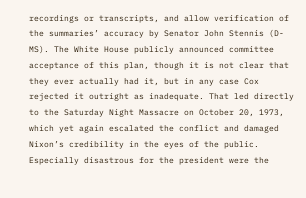recordings or transcripts, and allow verification of the summaries’ accuracy by Senator John Stennis (D-MS). The White House publicly announced committee acceptance of this plan, though it is not clear that they ever actually had it, but in any case Cox rejected it outright as inadequate. That led directly to the Saturday Night Massacre on October 20, 1973, which yet again escalated the conflict and damaged Nixon’s credibility in the eyes of the public. Especially disastrous for the president were the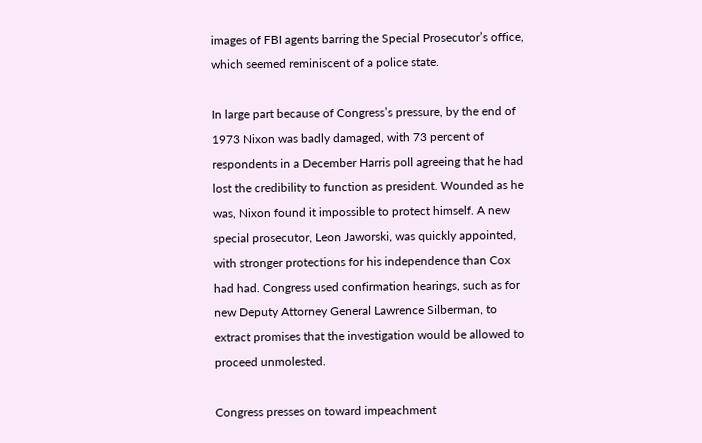images of FBI agents barring the Special Prosecutor’s office, which seemed reminiscent of a police state.

In large part because of Congress’s pressure, by the end of 1973 Nixon was badly damaged, with 73 percent of respondents in a December Harris poll agreeing that he had lost the credibility to function as president. Wounded as he was, Nixon found it impossible to protect himself. A new special prosecutor, Leon Jaworski, was quickly appointed, with stronger protections for his independence than Cox had had. Congress used confirmation hearings, such as for new Deputy Attorney General Lawrence Silberman, to extract promises that the investigation would be allowed to proceed unmolested.

Congress presses on toward impeachment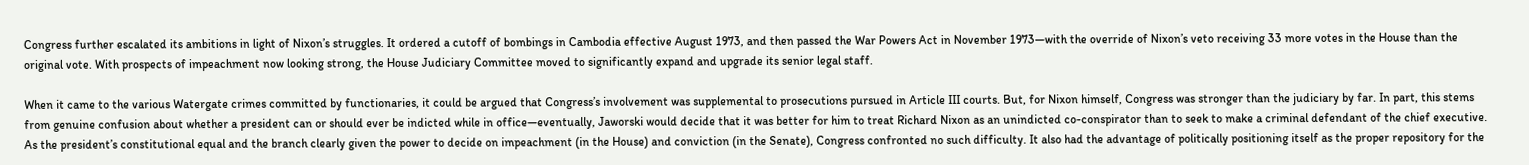Congress further escalated its ambitions in light of Nixon’s struggles. It ordered a cutoff of bombings in Cambodia effective August 1973, and then passed the War Powers Act in November 1973—with the override of Nixon’s veto receiving 33 more votes in the House than the original vote. With prospects of impeachment now looking strong, the House Judiciary Committee moved to significantly expand and upgrade its senior legal staff.

When it came to the various Watergate crimes committed by functionaries, it could be argued that Congress’s involvement was supplemental to prosecutions pursued in Article III courts. But, for Nixon himself, Congress was stronger than the judiciary by far. In part, this stems from genuine confusion about whether a president can or should ever be indicted while in office—eventually, Jaworski would decide that it was better for him to treat Richard Nixon as an unindicted co-conspirator than to seek to make a criminal defendant of the chief executive. As the president’s constitutional equal and the branch clearly given the power to decide on impeachment (in the House) and conviction (in the Senate), Congress confronted no such difficulty. It also had the advantage of politically positioning itself as the proper repository for the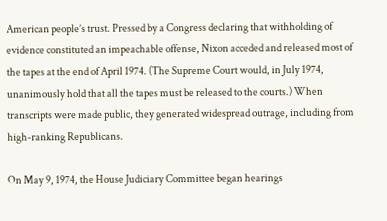American people’s trust. Pressed by a Congress declaring that withholding of evidence constituted an impeachable offense, Nixon acceded and released most of the tapes at the end of April 1974. (The Supreme Court would, in July 1974, unanimously hold that all the tapes must be released to the courts.) When transcripts were made public, they generated widespread outrage, including from high-ranking Republicans.

On May 9, 1974, the House Judiciary Committee began hearings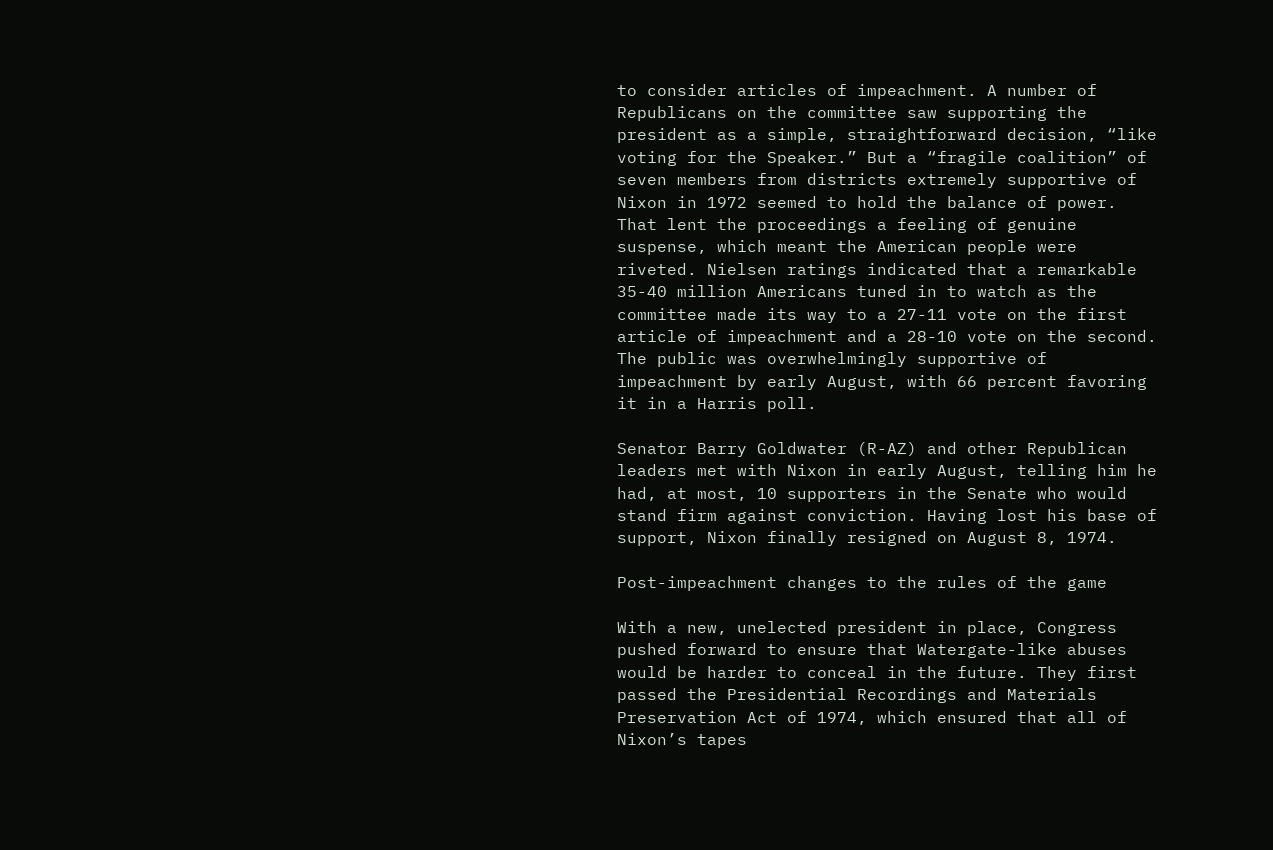to consider articles of impeachment. A number of Republicans on the committee saw supporting the president as a simple, straightforward decision, “like voting for the Speaker.” But a “fragile coalition” of seven members from districts extremely supportive of Nixon in 1972 seemed to hold the balance of power. That lent the proceedings a feeling of genuine suspense, which meant the American people were riveted. Nielsen ratings indicated that a remarkable 35-40 million Americans tuned in to watch as the committee made its way to a 27-11 vote on the first article of impeachment and a 28-10 vote on the second. The public was overwhelmingly supportive of impeachment by early August, with 66 percent favoring it in a Harris poll.

Senator Barry Goldwater (R-AZ) and other Republican leaders met with Nixon in early August, telling him he had, at most, 10 supporters in the Senate who would stand firm against conviction. Having lost his base of support, Nixon finally resigned on August 8, 1974.

Post-impeachment changes to the rules of the game

With a new, unelected president in place, Congress pushed forward to ensure that Watergate-like abuses would be harder to conceal in the future. They first passed the Presidential Recordings and Materials Preservation Act of 1974, which ensured that all of Nixon’s tapes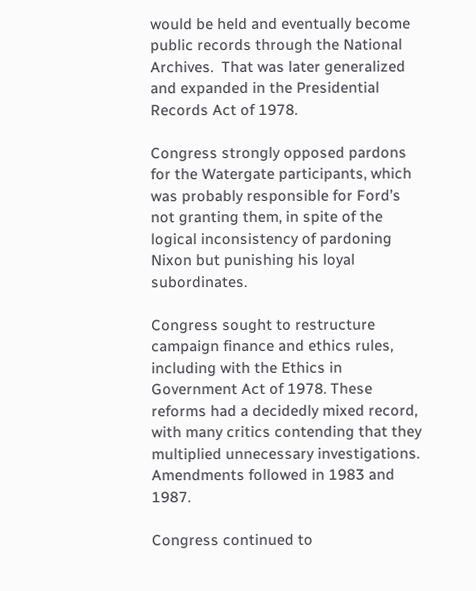would be held and eventually become public records through the National Archives.  That was later generalized and expanded in the Presidential Records Act of 1978.

Congress strongly opposed pardons for the Watergate participants, which was probably responsible for Ford’s not granting them, in spite of the logical inconsistency of pardoning Nixon but punishing his loyal subordinates.

Congress sought to restructure campaign finance and ethics rules, including with the Ethics in Government Act of 1978. These reforms had a decidedly mixed record, with many critics contending that they multiplied unnecessary investigations. Amendments followed in 1983 and 1987.

Congress continued to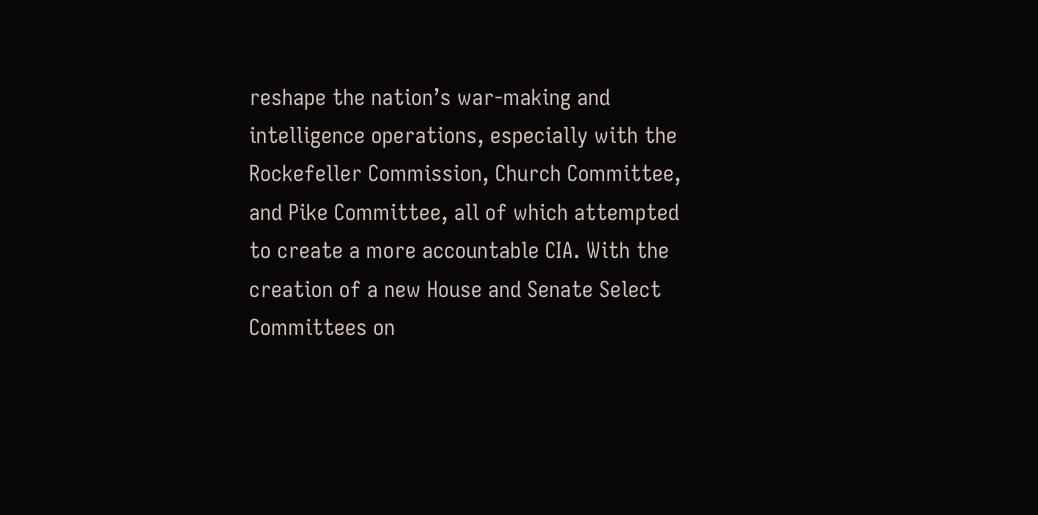reshape the nation’s war-making and intelligence operations, especially with the Rockefeller Commission, Church Committee, and Pike Committee, all of which attempted to create a more accountable CIA. With the creation of a new House and Senate Select Committees on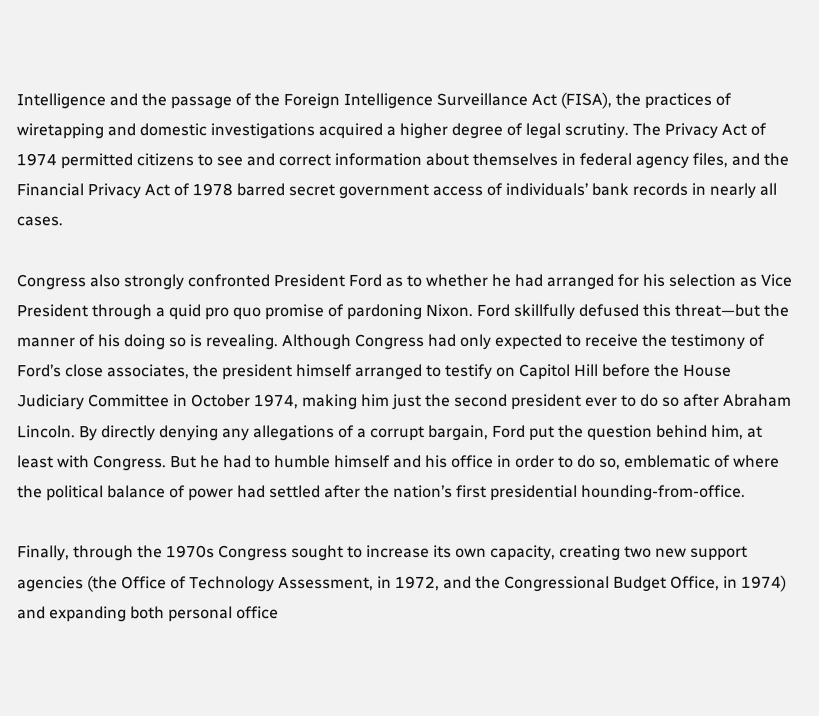Intelligence and the passage of the Foreign Intelligence Surveillance Act (FISA), the practices of wiretapping and domestic investigations acquired a higher degree of legal scrutiny. The Privacy Act of 1974 permitted citizens to see and correct information about themselves in federal agency files, and the Financial Privacy Act of 1978 barred secret government access of individuals’ bank records in nearly all cases.

Congress also strongly confronted President Ford as to whether he had arranged for his selection as Vice President through a quid pro quo promise of pardoning Nixon. Ford skillfully defused this threat—but the manner of his doing so is revealing. Although Congress had only expected to receive the testimony of Ford’s close associates, the president himself arranged to testify on Capitol Hill before the House Judiciary Committee in October 1974, making him just the second president ever to do so after Abraham Lincoln. By directly denying any allegations of a corrupt bargain, Ford put the question behind him, at least with Congress. But he had to humble himself and his office in order to do so, emblematic of where the political balance of power had settled after the nation’s first presidential hounding-from-office.

Finally, through the 1970s Congress sought to increase its own capacity, creating two new support agencies (the Office of Technology Assessment, in 1972, and the Congressional Budget Office, in 1974) and expanding both personal office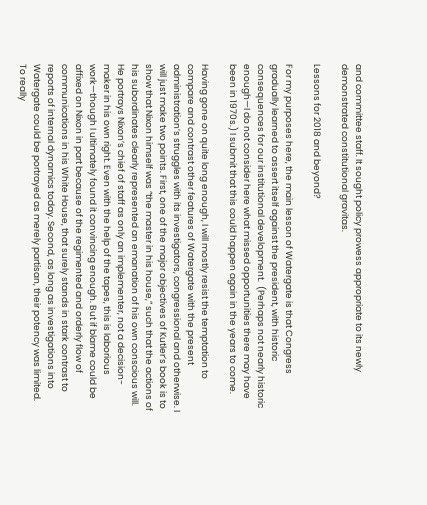and committee staff. It sought policy prowess appropriate to its newly demonstrated constitutional gravitas.

Lessons for 2018 and beyond?

For my purposes here, the main lesson of Watergate is that Congress gradually learned to assert itself against the president, with historic consequences for our institutional development.  (Perhaps not nearly historic enough—I do not consider here what missed opportunities there may have been in 1970s.) I submit that this could happen again in the years to come.

Having gone on quite long enough, I will mostly resist the temptation to compare and contrast other features of Watergate with the present administration’s struggles with its investigators, congressional and otherwise. I will just make two points. First, one of the major objectives of Kutler’s book is to show that Nixon himself was “the master in his house,” such that the actions of his subordinates clearly represented an emanation of his own conscious will. He portrays Nixon’s chief of staff as only an implementer, not a decision-maker in his own right. Even with the help of the tapes, this is laborious work—though I ultimately found it convincing enough. But if blame could be affixed on Nixon in part because of the regimented and orderly flow of communications in his White House, that surely stands in stark contrast to reports of internal dynamics today. Second, as long as investigations into Watergate could be portrayed as merely partisan, their potency was limited. To really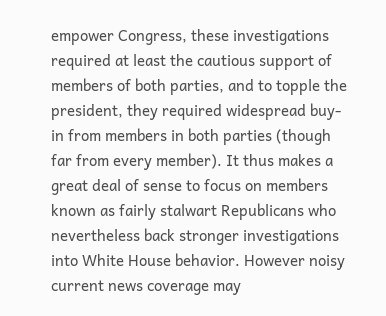empower Congress, these investigations required at least the cautious support of members of both parties, and to topple the president, they required widespread buy-in from members in both parties (though far from every member). It thus makes a great deal of sense to focus on members known as fairly stalwart Republicans who nevertheless back stronger investigations into White House behavior. However noisy current news coverage may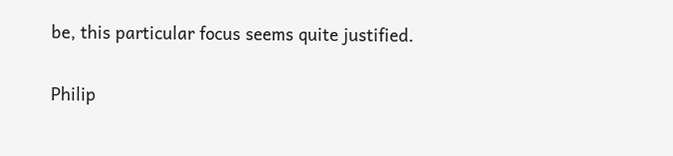be, this particular focus seems quite justified.

Philip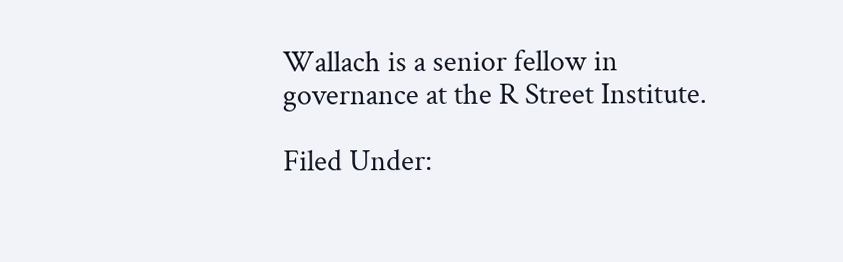Wallach is a senior fellow in governance at the R Street Institute.

Filed Under: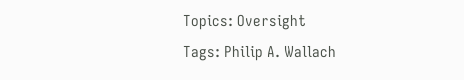Topics: Oversight
Tags: Philip A. Wallach